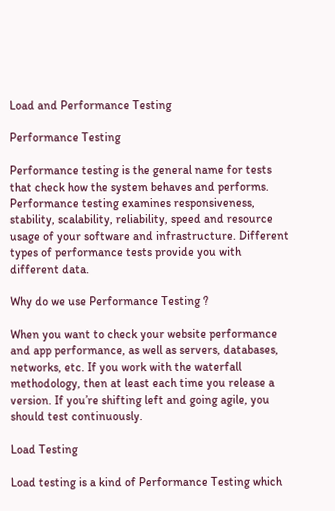Load and Performance Testing

Performance Testing

Performance testing is the general name for tests that check how the system behaves and performs. Performance testing examines responsiveness, stability, scalability, reliability, speed and resource usage of your software and infrastructure. Different types of performance tests provide you with different data.

Why do we use Performance Testing ?

When you want to check your website performance and app performance, as well as servers, databases, networks, etc. If you work with the waterfall methodology, then at least each time you release a version. If you’re shifting left and going agile, you should test continuously.

Load Testing

Load testing is a kind of Performance Testing which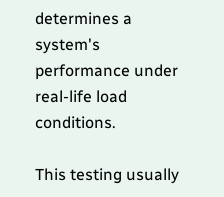determines a system's performance under real-life load conditions.

This testing usually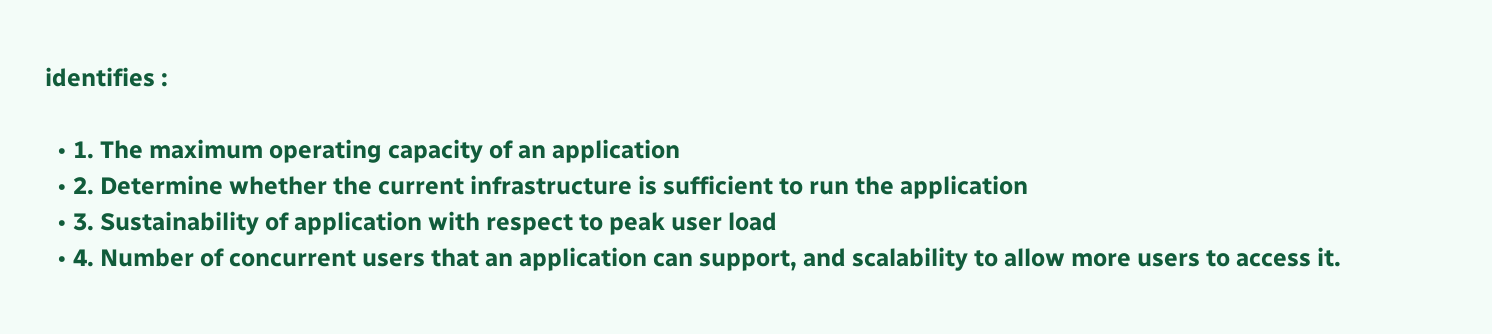identifies :

  • 1. The maximum operating capacity of an application
  • 2. Determine whether the current infrastructure is sufficient to run the application
  • 3. Sustainability of application with respect to peak user load
  • 4. Number of concurrent users that an application can support, and scalability to allow more users to access it.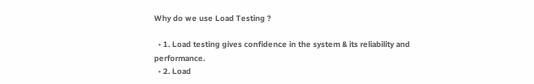Why do we use Load Testing ?

  • 1. Load testing gives confidence in the system & its reliability and performance.
  • 2. Load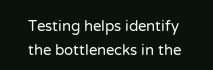Testing helps identify the bottlenecks in the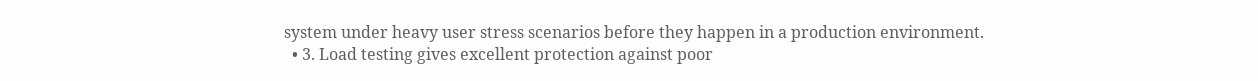system under heavy user stress scenarios before they happen in a production environment.
  • 3. Load testing gives excellent protection against poor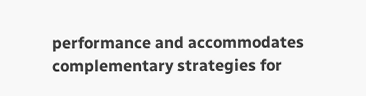performance and accommodates complementary strategies for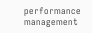performance management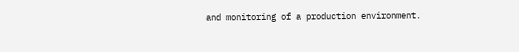and monitoring of a production environment.